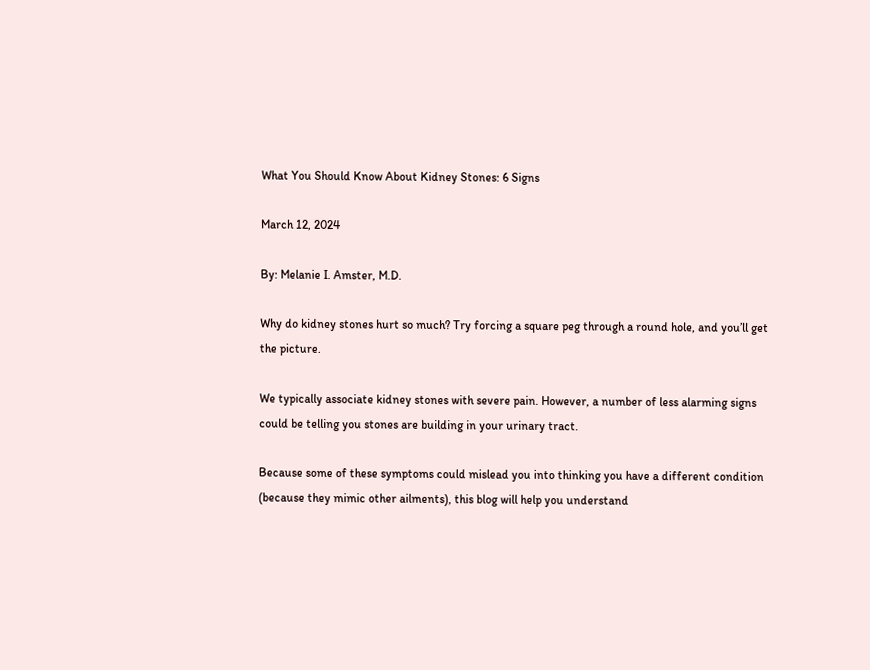What You Should Know About Kidney Stones: 6 Signs

March 12, 2024

By: Melanie I. Amster, M.D.

Why do kidney stones hurt so much? Try forcing a square peg through a round hole, and you’ll get the picture.

We typically associate kidney stones with severe pain. However, a number of less alarming signs could be telling you stones are building in your urinary tract.

Because some of these symptoms could mislead you into thinking you have a different condition (because they mimic other ailments), this blog will help you understand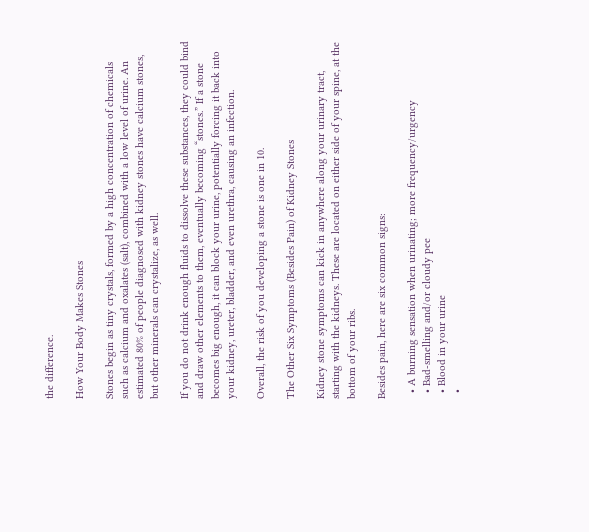the difference.

How Your Body Makes Stones

Stones begin as tiny crystals, formed by a high concentration of chemicals such as calcium and oxalates (salt), combined with a low level of urine. An estimated 80% of people diagnosed with kidney stones have calcium stones, but other minerals can crystalize, as well.

If you do not drink enough fluids to dissolve these substances, they could bind and draw other elements to them, eventually becoming “stones.” If a stone becomes big enough, it can block your urine, potentially forcing it back into your kidney, ureter, bladder, and even urethra, causing an infection.

Overall, the risk of you developing a stone is one in 10.

The Other Six Symptoms (Besides Pain) of Kidney Stones

Kidney stone symptoms can kick in anywhere along your urinary tract, starting with the kidneys. These are located on either side of your spine, at the bottom of your ribs.

Besides pain, here are six common signs:

  • A burning sensation when urinating; more frequency/urgency
  • Bad-smelling and/or cloudy pee
  • Blood in your urine
  •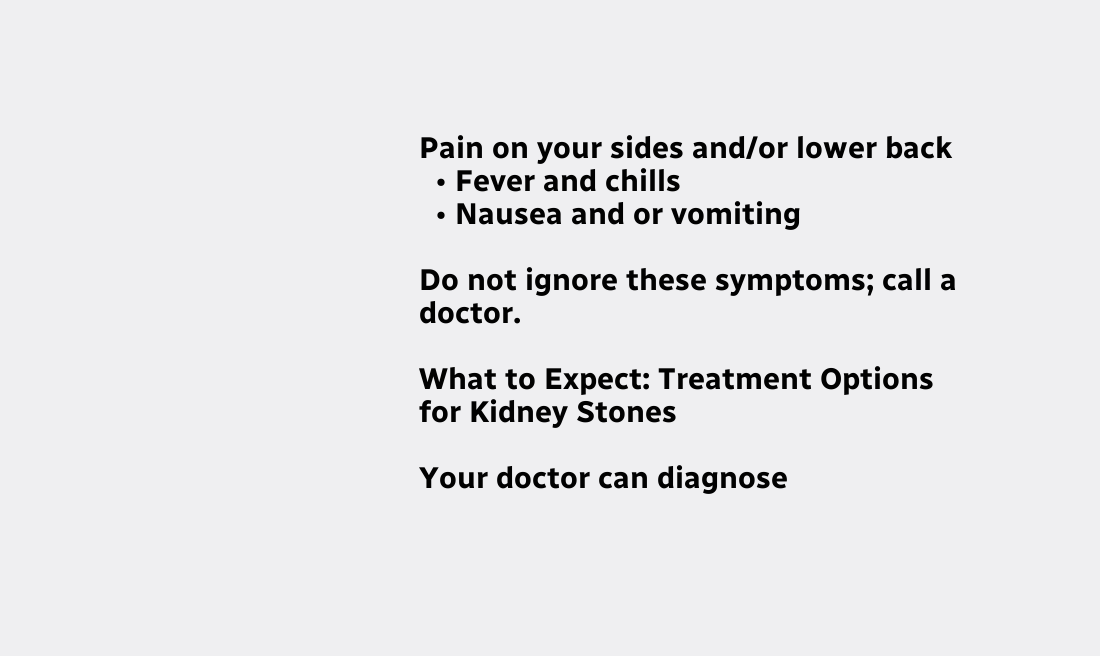Pain on your sides and/or lower back
  • Fever and chills
  • Nausea and or vomiting

Do not ignore these symptoms; call a doctor.

What to Expect: Treatment Options for Kidney Stones

Your doctor can diagnose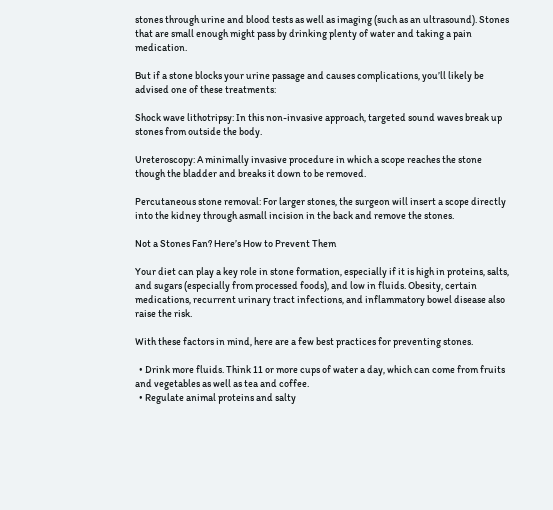stones through urine and blood tests as well as imaging (such as an ultrasound). Stones that are small enough might pass by drinking plenty of water and taking a pain medication.

But if a stone blocks your urine passage and causes complications, you’ll likely be advised one of these treatments:

Shock wave lithotripsy: In this non-invasive approach, targeted sound waves break up stones from outside the body.

Ureteroscopy: A minimally invasive procedure in which a scope reaches the stone though the bladder and breaks it down to be removed.

Percutaneous stone removal: For larger stones, the surgeon will insert a scope directly into the kidney through asmall incision in the back and remove the stones.

Not a Stones Fan? Here’s How to Prevent Them

Your diet can play a key role in stone formation, especially if it is high in proteins, salts, and sugars (especially from processed foods), and low in fluids. Obesity, certain medications, recurrent urinary tract infections, and inflammatory bowel disease also raise the risk.

With these factors in mind, here are a few best practices for preventing stones.

  • Drink more fluids. Think 11 or more cups of water a day, which can come from fruits and vegetables as well as tea and coffee.
  • Regulate animal proteins and salty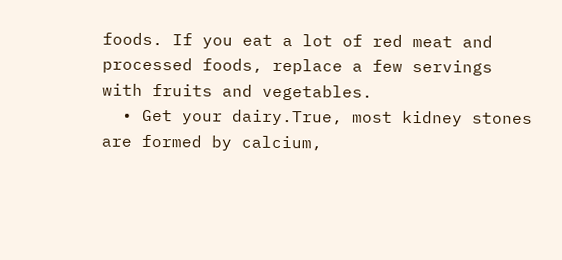foods. If you eat a lot of red meat and processed foods, replace a few servings with fruits and vegetables.
  • Get your dairy.True, most kidney stones are formed by calcium,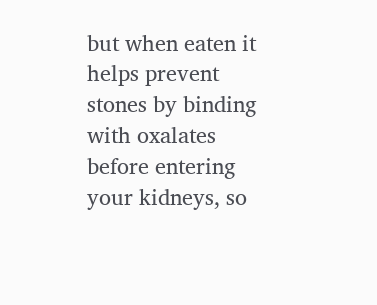but when eaten it helps prevent stones by binding with oxalates before entering your kidneys, so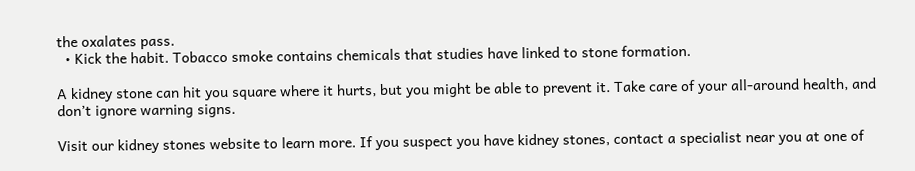the oxalates pass.
  • Kick the habit. Tobacco smoke contains chemicals that studies have linked to stone formation.

A kidney stone can hit you square where it hurts, but you might be able to prevent it. Take care of your all-around health, and don’t ignore warning signs.

Visit our kidney stones website to learn more. If you suspect you have kidney stones, contact a specialist near you at one of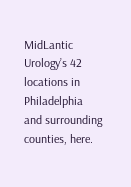MidLantic Urology’s 42 locations in Philadelphia and surrounding counties, here.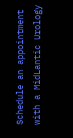Schedule an appointment with a MidLantic Urology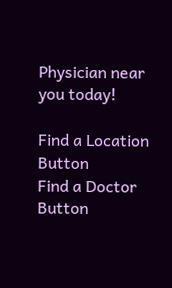Physician near you today!

Find a Location Button
Find a Doctor Button